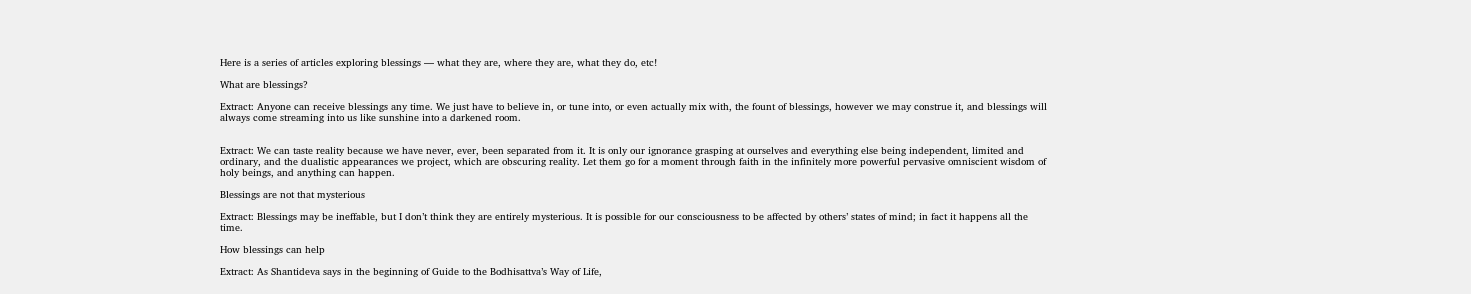Here is a series of articles exploring blessings — what they are, where they are, what they do, etc!

What are blessings?

Extract: Anyone can receive blessings any time. We just have to believe in, or tune into, or even actually mix with, the fount of blessings, however we may construe it, and blessings will always come streaming into us like sunshine into a darkened room.


Extract: We can taste reality because we have never, ever, been separated from it. It is only our ignorance grasping at ourselves and everything else being independent, limited and ordinary, and the dualistic appearances we project, which are obscuring reality. Let them go for a moment through faith in the infinitely more powerful pervasive omniscient wisdom of holy beings, and anything can happen.

Blessings are not that mysterious

Extract: Blessings may be ineffable, but I don’t think they are entirely mysterious. It is possible for our consciousness to be affected by others’ states of mind; in fact it happens all the time.

How blessings can help

Extract: As Shantideva says in the beginning of Guide to the Bodhisattva’s Way of Life,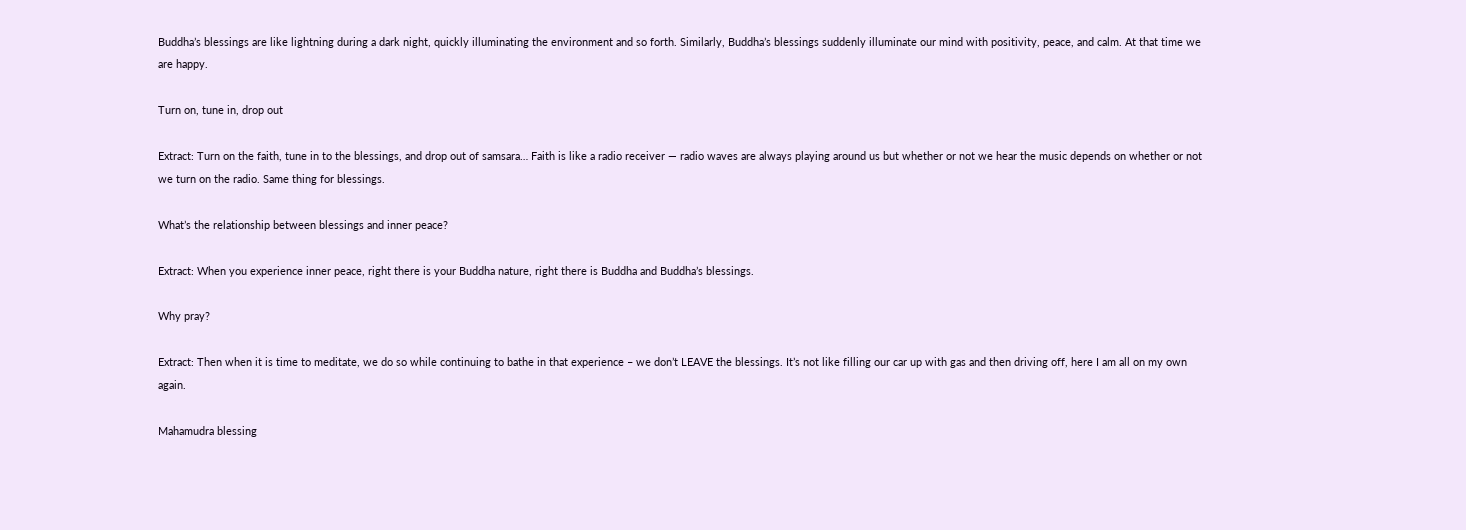Buddha’s blessings are like lightning during a dark night, quickly illuminating the environment and so forth. Similarly, Buddha’s blessings suddenly illuminate our mind with positivity, peace, and calm. At that time we are happy.

Turn on, tune in, drop out

Extract: Turn on the faith, tune in to the blessings, and drop out of samsara… Faith is like a radio receiver — radio waves are always playing around us but whether or not we hear the music depends on whether or not we turn on the radio. Same thing for blessings.

What’s the relationship between blessings and inner peace?

Extract: When you experience inner peace, right there is your Buddha nature, right there is Buddha and Buddha’s blessings.

Why pray?

Extract: Then when it is time to meditate, we do so while continuing to bathe in that experience – we don’t LEAVE the blessings. It’s not like filling our car up with gas and then driving off, here I am all on my own again.

Mahamudra blessing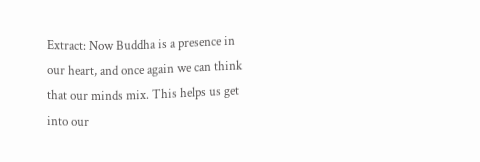Extract: Now Buddha is a presence in our heart, and once again we can think that our minds mix. This helps us get into our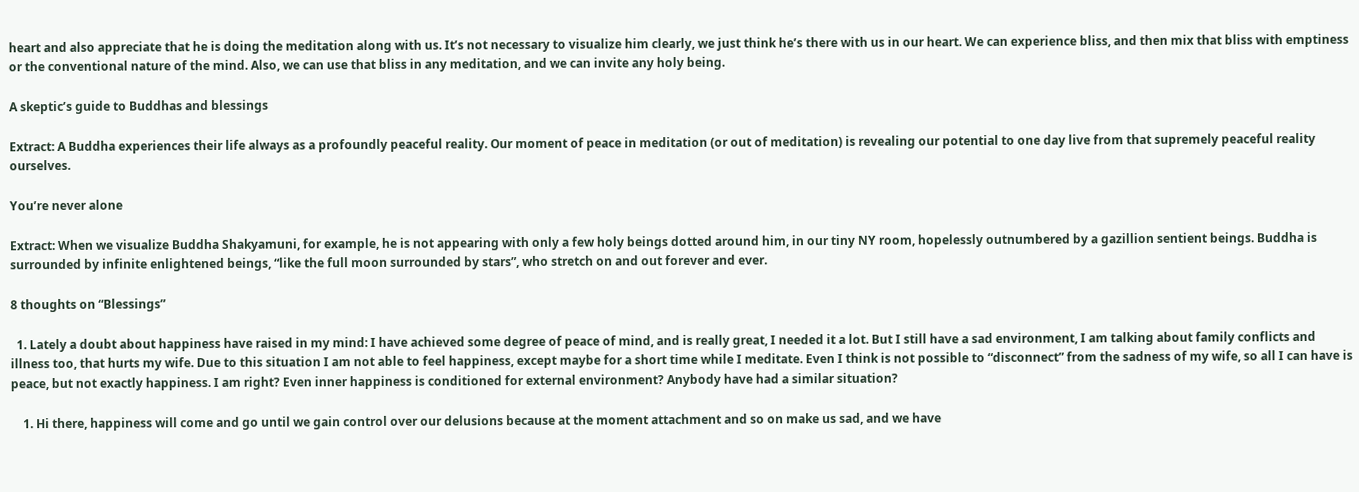heart and also appreciate that he is doing the meditation along with us. It’s not necessary to visualize him clearly, we just think he’s there with us in our heart. We can experience bliss, and then mix that bliss with emptiness or the conventional nature of the mind. Also, we can use that bliss in any meditation, and we can invite any holy being.

A skeptic’s guide to Buddhas and blessings

Extract: A Buddha experiences their life always as a profoundly peaceful reality. Our moment of peace in meditation (or out of meditation) is revealing our potential to one day live from that supremely peaceful reality ourselves.

You’re never alone

Extract: When we visualize Buddha Shakyamuni, for example, he is not appearing with only a few holy beings dotted around him, in our tiny NY room, hopelessly outnumbered by a gazillion sentient beings. Buddha is surrounded by infinite enlightened beings, “like the full moon surrounded by stars”, who stretch on and out forever and ever.

8 thoughts on “Blessings”

  1. Lately a doubt about happiness have raised in my mind: I have achieved some degree of peace of mind, and is really great, I needed it a lot. But I still have a sad environment, I am talking about family conflicts and illness too, that hurts my wife. Due to this situation I am not able to feel happiness, except maybe for a short time while I meditate. Even I think is not possible to “disconnect” from the sadness of my wife, so all I can have is peace, but not exactly happiness. I am right? Even inner happiness is conditioned for external environment? Anybody have had a similar situation?

    1. Hi there, happiness will come and go until we gain control over our delusions because at the moment attachment and so on make us sad, and we have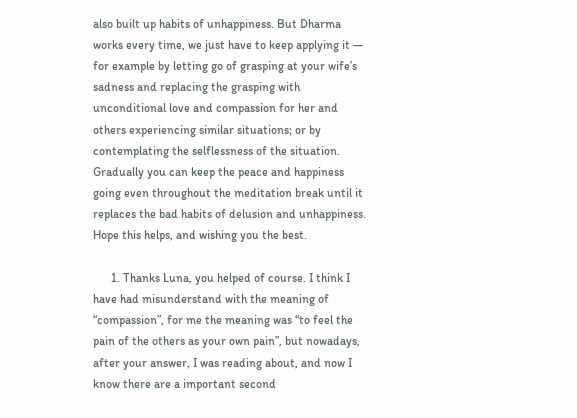also built up habits of unhappiness. But Dharma works every time, we just have to keep applying it — for example by letting go of grasping at your wife’s sadness and replacing the grasping with unconditional love and compassion for her and others experiencing similar situations; or by contemplating the selflessness of the situation. Gradually you can keep the peace and happiness going even throughout the meditation break until it replaces the bad habits of delusion and unhappiness. Hope this helps, and wishing you the best.

      1. Thanks Luna, you helped of course. I think I have had misunderstand with the meaning of “compassion”, for me the meaning was “to feel the pain of the others as your own pain”, but nowadays, after your answer, I was reading about, and now I know there are a important second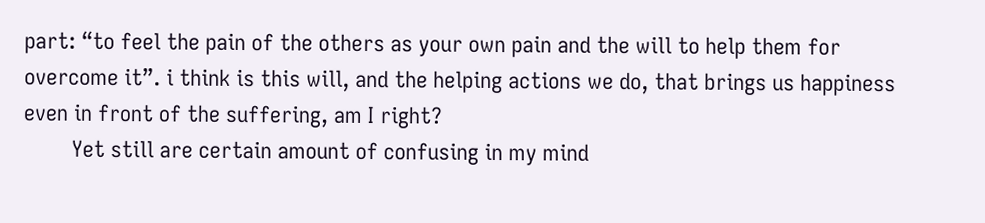part: “to feel the pain of the others as your own pain and the will to help them for overcome it”. i think is this will, and the helping actions we do, that brings us happiness even in front of the suffering, am I right?
        Yet still are certain amount of confusing in my mind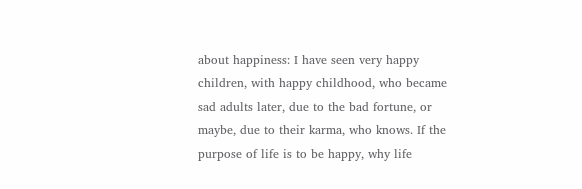about happiness: I have seen very happy children, with happy childhood, who became sad adults later, due to the bad fortune, or maybe, due to their karma, who knows. If the purpose of life is to be happy, why life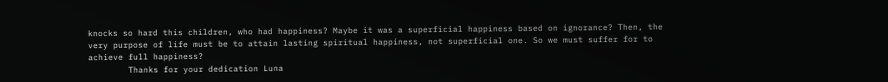knocks so hard this children, who had happiness? Maybe it was a superficial happiness based on ignorance? Then, the very purpose of life must be to attain lasting spiritual happiness, not superficial one. So we must suffer for to achieve full happiness?
        Thanks for your dedication Luna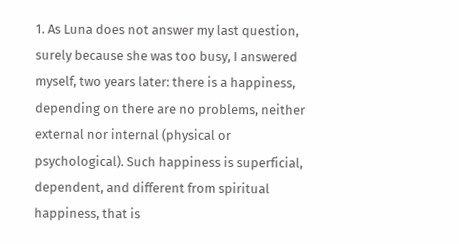1. As Luna does not answer my last question, surely because she was too busy, I answered myself, two years later: there is a happiness, depending on there are no problems, neither external nor internal (physical or psychological). Such happiness is superficial, dependent, and different from spiritual happiness, that is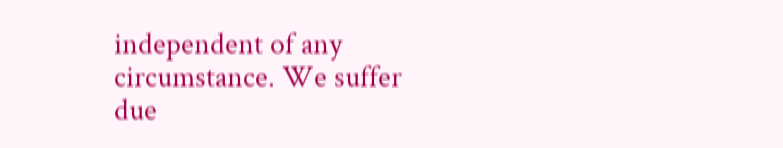independent of any circumstance. We suffer due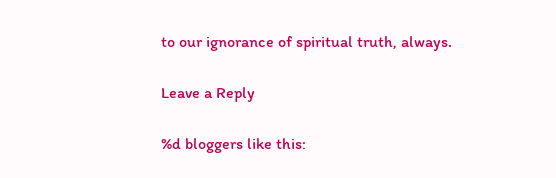to our ignorance of spiritual truth, always.

Leave a Reply

%d bloggers like this: